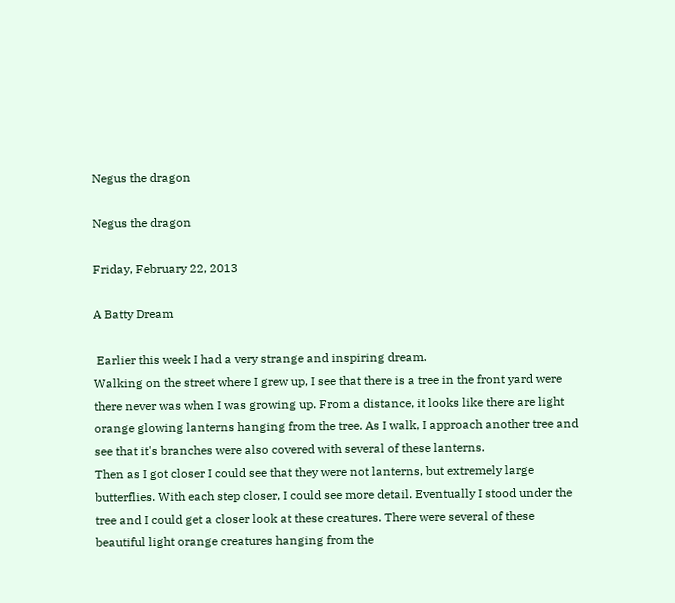Negus the dragon

Negus the dragon

Friday, February 22, 2013

A Batty Dream

 Earlier this week I had a very strange and inspiring dream.
Walking on the street where I grew up, I see that there is a tree in the front yard were there never was when I was growing up. From a distance, it looks like there are light orange glowing lanterns hanging from the tree. As I walk, I approach another tree and see that it's branches were also covered with several of these lanterns.
Then as I got closer I could see that they were not lanterns, but extremely large butterflies. With each step closer, I could see more detail. Eventually I stood under the tree and I could get a closer look at these creatures. There were several of these beautiful light orange creatures hanging from the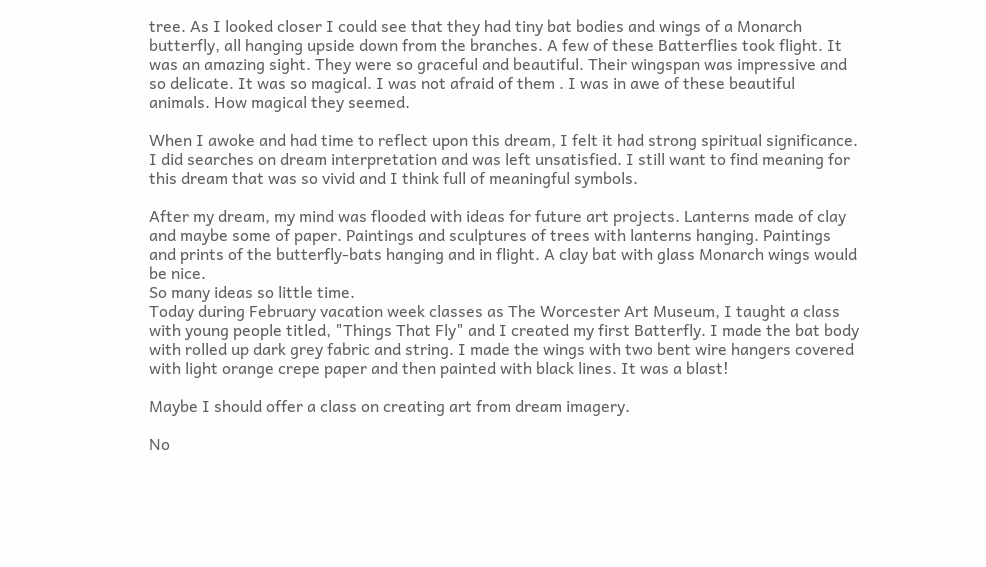tree. As I looked closer I could see that they had tiny bat bodies and wings of a Monarch butterfly, all hanging upside down from the branches. A few of these Batterflies took flight. It was an amazing sight. They were so graceful and beautiful. Their wingspan was impressive and so delicate. It was so magical. I was not afraid of them . I was in awe of these beautiful animals. How magical they seemed.

When I awoke and had time to reflect upon this dream, I felt it had strong spiritual significance. I did searches on dream interpretation and was left unsatisfied. I still want to find meaning for this dream that was so vivid and I think full of meaningful symbols.

After my dream, my mind was flooded with ideas for future art projects. Lanterns made of clay and maybe some of paper. Paintings and sculptures of trees with lanterns hanging. Paintings and prints of the butterfly-bats hanging and in flight. A clay bat with glass Monarch wings would be nice.
So many ideas so little time.
Today during February vacation week classes as The Worcester Art Museum, I taught a class with young people titled, "Things That Fly" and I created my first Batterfly. I made the bat body with rolled up dark grey fabric and string. I made the wings with two bent wire hangers covered with light orange crepe paper and then painted with black lines. It was a blast!

Maybe I should offer a class on creating art from dream imagery.

No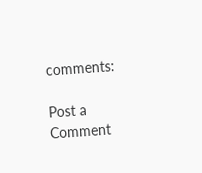comments:

Post a Comment